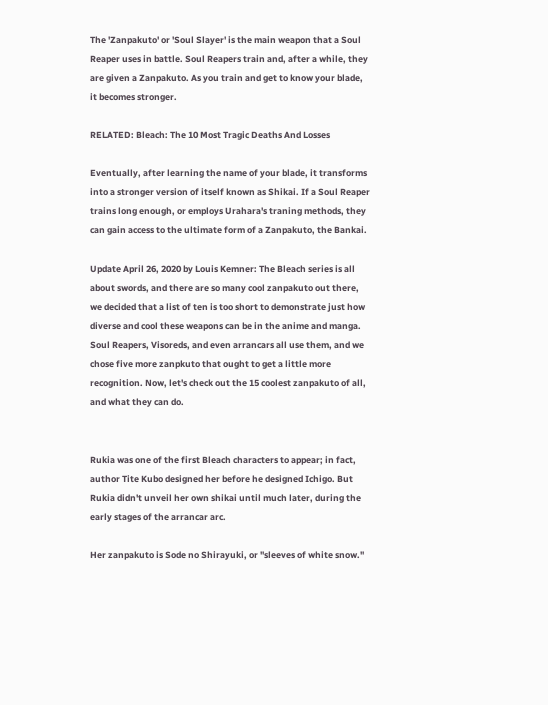The 'Zanpakuto' or 'Soul Slayer' is the main weapon that a Soul Reaper uses in battle. Soul Reapers train and, after a while, they are given a Zanpakuto. As you train and get to know your blade, it becomes stronger.

RELATED: Bleach: The 10 Most Tragic Deaths And Losses

Eventually, after learning the name of your blade, it transforms into a stronger version of itself known as Shikai. If a Soul Reaper trains long enough, or employs Urahara's traning methods, they can gain access to the ultimate form of a Zanpakuto, the Bankai.

Update April 26, 2020 by Louis Kemner: The Bleach series is all about swords, and there are so many cool zanpakuto out there, we decided that a list of ten is too short to demonstrate just how diverse and cool these weapons can be in the anime and manga. Soul Reapers, Visoreds, and even arrancars all use them, and we chose five more zanpkuto that ought to get a little more recognition. Now, let's check out the 15 coolest zanpakuto of all, and what they can do.


Rukia was one of the first Bleach characters to appear; in fact, author Tite Kubo designed her before he designed Ichigo. But Rukia didn't unveil her own shikai until much later, during the early stages of the arrancar arc.

Her zanpakuto is Sode no Shirayuki, or "sleeves of white snow."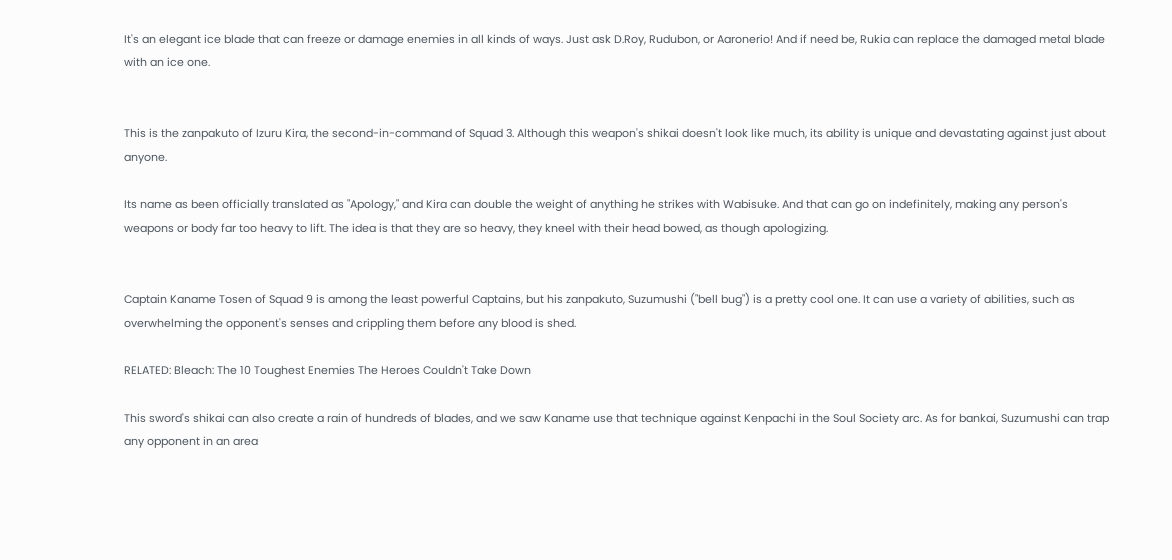It's an elegant ice blade that can freeze or damage enemies in all kinds of ways. Just ask D.Roy, Rudubon, or Aaronerio! And if need be, Rukia can replace the damaged metal blade with an ice one.


This is the zanpakuto of Izuru Kira, the second-in-command of Squad 3. Although this weapon's shikai doesn't look like much, its ability is unique and devastating against just about anyone.

Its name as been officially translated as "Apology," and Kira can double the weight of anything he strikes with Wabisuke. And that can go on indefinitely, making any person's weapons or body far too heavy to lift. The idea is that they are so heavy, they kneel with their head bowed, as though apologizing.


Captain Kaname Tosen of Squad 9 is among the least powerful Captains, but his zanpakuto, Suzumushi ("bell bug") is a pretty cool one. It can use a variety of abilities, such as overwhelming the opponent's senses and crippling them before any blood is shed.

RELATED: Bleach: The 10 Toughest Enemies The Heroes Couldn't Take Down

This sword's shikai can also create a rain of hundreds of blades, and we saw Kaname use that technique against Kenpachi in the Soul Society arc. As for bankai, Suzumushi can trap any opponent in an area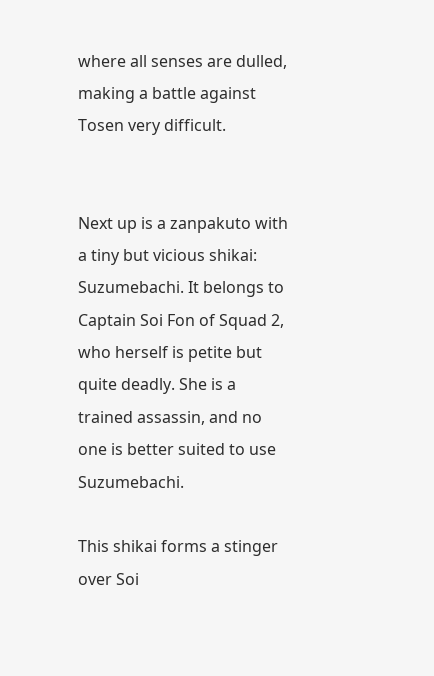where all senses are dulled, making a battle against Tosen very difficult.


Next up is a zanpakuto with a tiny but vicious shikai: Suzumebachi. It belongs to Captain Soi Fon of Squad 2, who herself is petite but quite deadly. She is a trained assassin, and no one is better suited to use Suzumebachi.

This shikai forms a stinger over Soi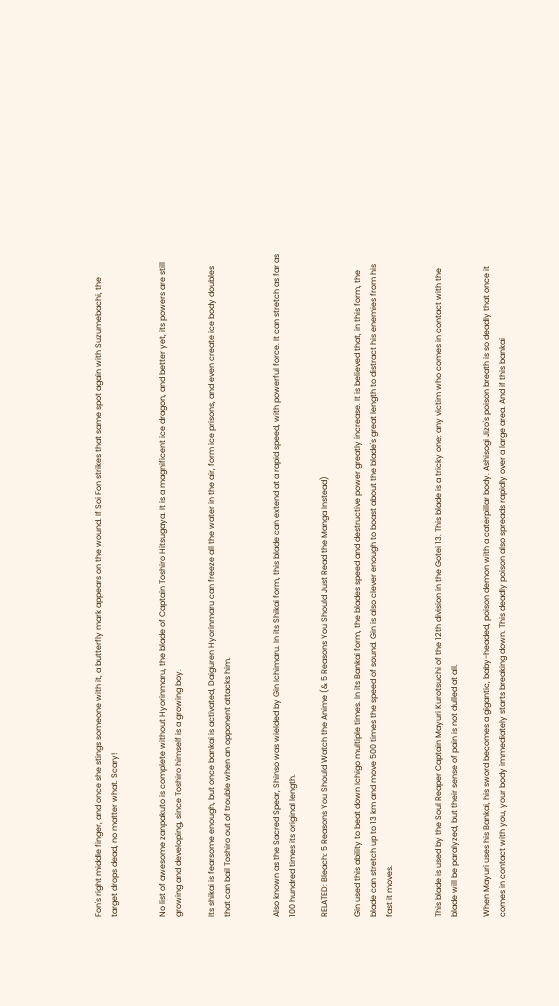Fon's right middle finger, and once she stings someone with it, a butterfly mark appears on the wound. If Soi Fon strikes that same spot again with Suzumebachi, the target drops dead, no matter what. Scary!


No list of awesome zanpakuto is complete without Hyorinmaru, the blade of Captain Toshiro Hitsugaya. It is a magnificent ice dragon, and better yet, its powers are still growing and developing, since Toshiro himself is a growing boy.

Its shikai is fearsome enough, but once bankai is activated, Daiguren Hyorinmaru can freeze all the water in the air, form ice prisons, and even create ice body doubles that can bail Toshiro out of trouble when an opponent attacks him.


Also known as the Sacred Spear, Shinso was wielded by Gin Ichimaru. In its Shikai form, this blade can extend at a rapid speed, with powerful force. It can stretch as far as 100 hundred times its original length.

RELATED: Bleach: 5 Reasons You Should Watch the Anime (& 5 Reasons You Should Just Read the Manga Instead)

Gin used this ability to beat down Ichigo multiple times. In its Bankai form, the blades speed and destructive power greatly increase. It is believed that, in this form, the blade can stretch up to 13 km and move 500 times the speed of sound. Gin is also clever enough to boast about the blade's great length to distract his enemies from his fast it moves.


This blade is used by the Soul Reaper Captain Mayuri Kurotsuchi of the 12th division in the Gotei 13. This blade is a tricky one: any victim who comes in contact with the blade will be paralyzed, but their sense of pain is not dulled at all.

When Mayuri uses his Bankai, his sword becomes a gigantic, baby-headed, poison demon with a caterpillar body. Ashisogi Jizo's poison breath is so deadly that once it comes in contact with you, your body immediately starts breaking down. This deadly poison also spreads rapidly over a large area. And if this bankai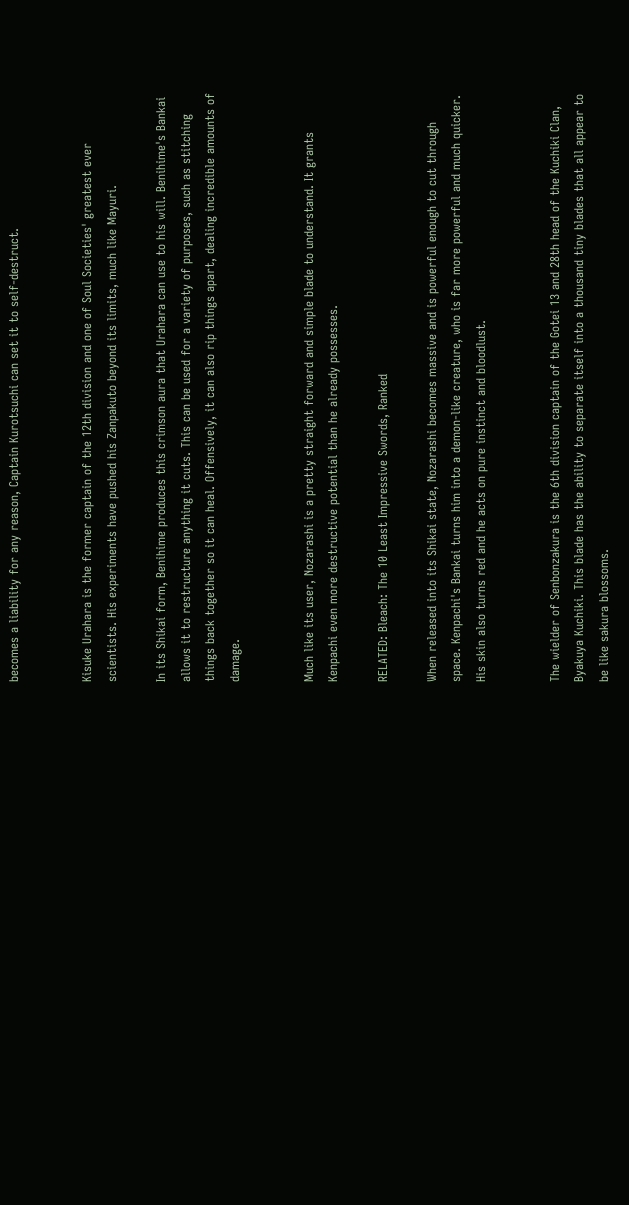becomes a liability for any reason, Captain Kurotsuchi can set it to self-destruct.


Kisuke Urahara is the former captain of the 12th division and one of Soul Societies' greatest ever scientists. His experiments have pushed his Zanpakuto beyond its limits, much like Mayuri.

In its Shikai form, Benihime produces this crimson aura that Urahara can use to his will. Benihime's Bankai allows it to restructure anything it cuts. This can be used for a variety of purposes, such as stitching things back together so it can heal. Offensively, it can also rip things apart, dealing incredible amounts of damage.


Much like its user, Nozarashi is a pretty straight forward and simple blade to understand. It grants Kenpachi even more destructive potential than he already possesses.

RELATED: Bleach: The 10 Least Impressive Swords, Ranked

When released into its Shikai state, Nozarashi becomes massive and is powerful enough to cut through space. Kenpachi's Bankai turns him into a demon-like creature, who is far more powerful and much quicker. His skin also turns red and he acts on pure instinct and bloodlust.


The wielder of Senbonzakura is the 6th division captain of the Gotei 13 and 28th head of the Kuchiki Clan, Byakuya Kuchiki. This blade has the ability to separate itself into a thousand tiny blades that all appear to be like sakura blossoms.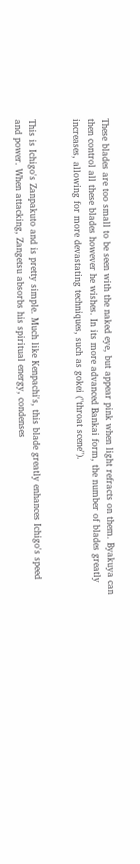These blades are too small to be seen with the naked eye, but appear pink when light refracts on them. Byakuya can then control all these blades however he wishes. In its more advanced Bankai form, the number of blades greatly increases, allowing for more devastating techniques, such as gokei ("throat scene").


This is Ichigo's Zanpakuto and is pretty simple. Much like Kenpachi's, this blade greatly enhances Ichigo's speed and power. When attacking, Zangetsu absorbs his spiritual energy, condenses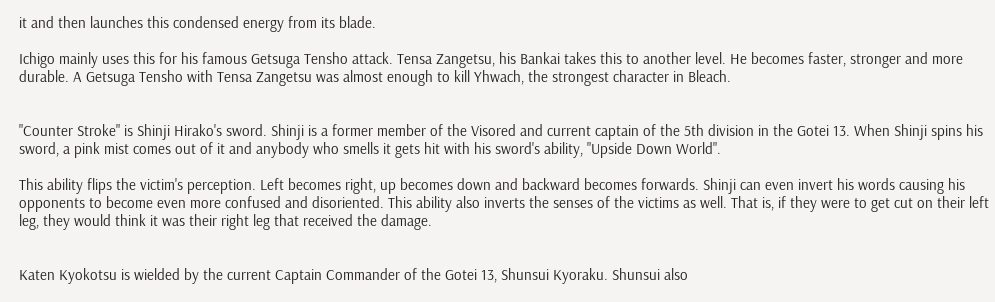it and then launches this condensed energy from its blade.

Ichigo mainly uses this for his famous Getsuga Tensho attack. Tensa Zangetsu, his Bankai takes this to another level. He becomes faster, stronger and more durable. A Getsuga Tensho with Tensa Zangetsu was almost enough to kill Yhwach, the strongest character in Bleach.


"Counter Stroke" is Shinji Hirako's sword. Shinji is a former member of the Visored and current captain of the 5th division in the Gotei 13. When Shinji spins his sword, a pink mist comes out of it and anybody who smells it gets hit with his sword's ability, "Upside Down World".

This ability flips the victim's perception. Left becomes right, up becomes down and backward becomes forwards. Shinji can even invert his words causing his opponents to become even more confused and disoriented. This ability also inverts the senses of the victims as well. That is, if they were to get cut on their left leg, they would think it was their right leg that received the damage.


Katen Kyokotsu is wielded by the current Captain Commander of the Gotei 13, Shunsui Kyoraku. Shunsui also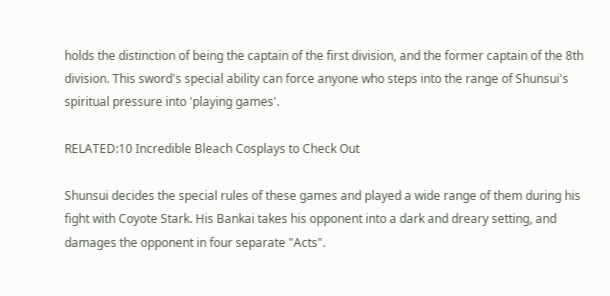holds the distinction of being the captain of the first division, and the former captain of the 8th division. This sword's special ability can force anyone who steps into the range of Shunsui's spiritual pressure into 'playing games'.

RELATED:10 Incredible Bleach Cosplays to Check Out

Shunsui decides the special rules of these games and played a wide range of them during his fight with Coyote Stark. His Bankai takes his opponent into a dark and dreary setting, and damages the opponent in four separate "Acts".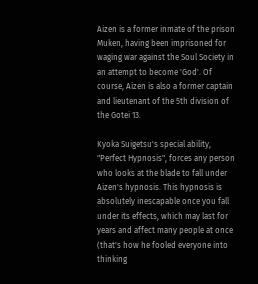Aizen is a former inmate of the prison Muken, having been imprisoned for waging war against the Soul Society in an attempt to become 'God'. Of course, Aizen is also a former captain and lieutenant of the 5th division of the Gotei 13.

Kyoka Suigetsu's special ability, "Perfect Hypnosis", forces any person who looks at the blade to fall under Aizen's hypnosis. This hypnosis is absolutely inescapable once you fall under its effects, which may last for years and affect many people at once (that's how he fooled everyone into thinking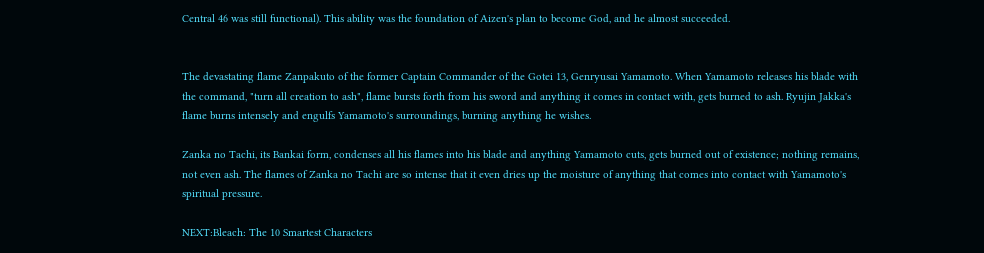Central 46 was still functional). This ability was the foundation of Aizen's plan to become God, and he almost succeeded.


The devastating flame Zanpakuto of the former Captain Commander of the Gotei 13, Genryusai Yamamoto. When Yamamoto releases his blade with the command, "turn all creation to ash", flame bursts forth from his sword and anything it comes in contact with, gets burned to ash. Ryujin Jakka's flame burns intensely and engulfs Yamamoto's surroundings, burning anything he wishes.

Zanka no Tachi, its Bankai form, condenses all his flames into his blade and anything Yamamoto cuts, gets burned out of existence; nothing remains, not even ash. The flames of Zanka no Tachi are so intense that it even dries up the moisture of anything that comes into contact with Yamamoto's spiritual pressure.

NEXT:Bleach: The 10 Smartest Characters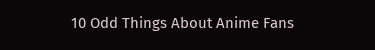10 Odd Things About Anime Fans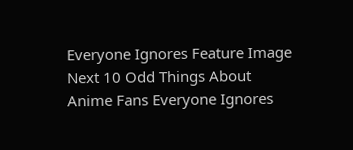Everyone Ignores Feature Image
Next 10 Odd Things About Anime Fans Everyone Ignores